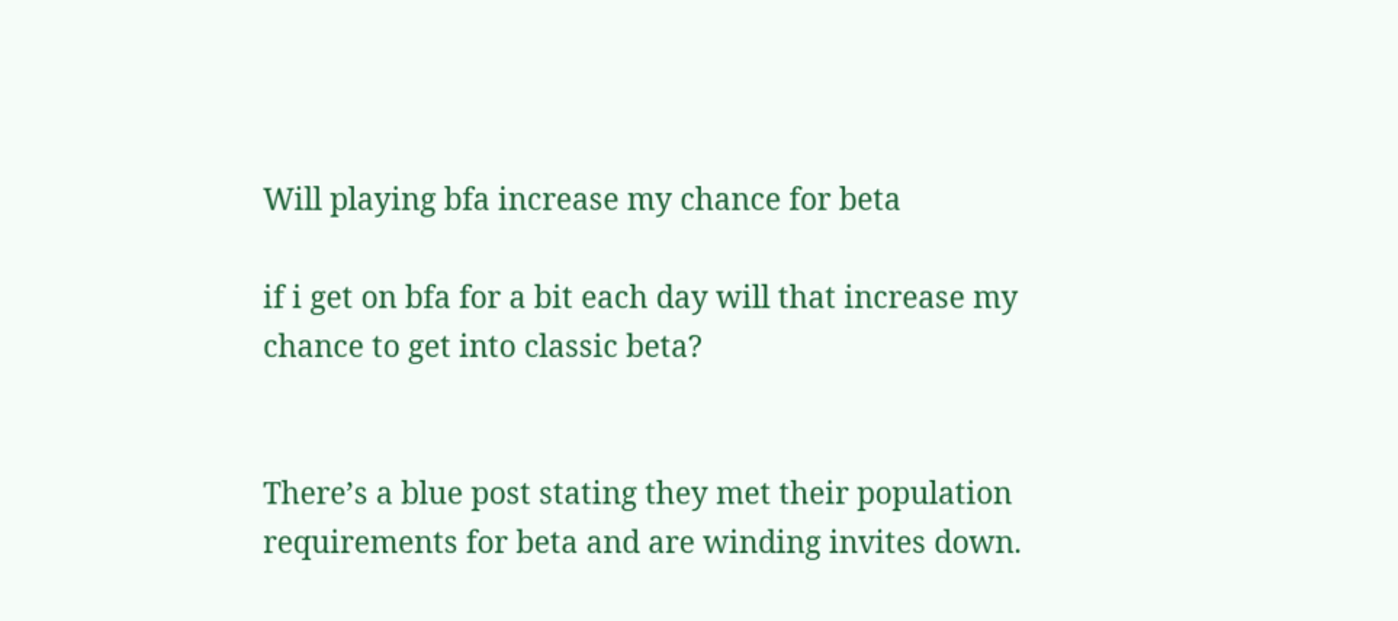Will playing bfa increase my chance for beta

if i get on bfa for a bit each day will that increase my chance to get into classic beta?


There’s a blue post stating they met their population requirements for beta and are winding invites down.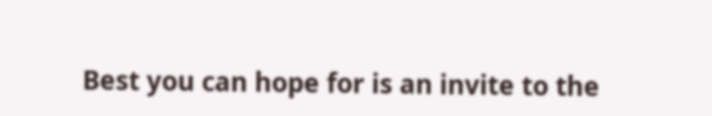Best you can hope for is an invite to the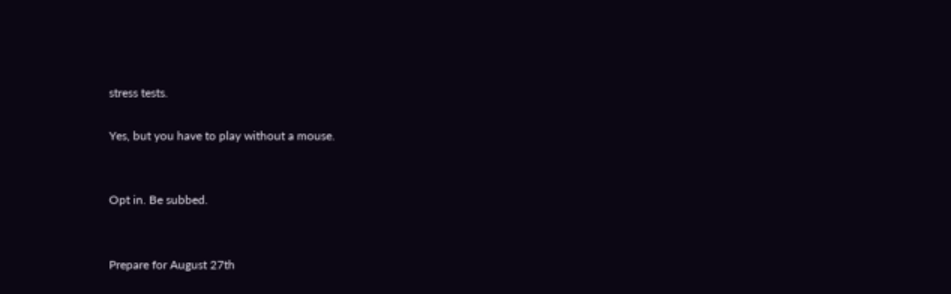stress tests.

Yes, but you have to play without a mouse.


Opt in. Be subbed.


Prepare for August 27th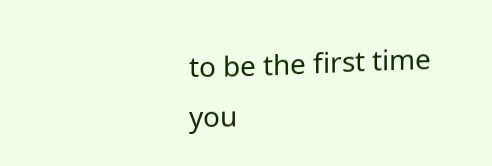to be the first time you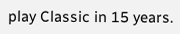play Classic in 15 years.